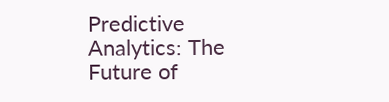Predictive Analytics: The Future of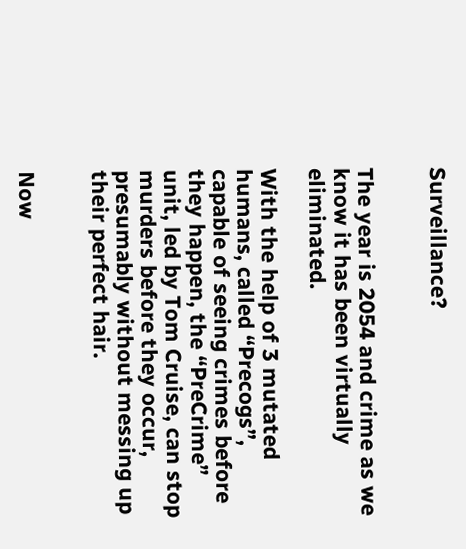Surveillance?


The year is 2054 and crime as we know it has been virtually eliminated.

With the help of 3 mutated humans, called “Precogs”, capable of seeing crimes before they happen, the “PreCrime” unit, led by Tom Cruise, can stop murders before they occur, presumably without messing up their perfect hair.


Now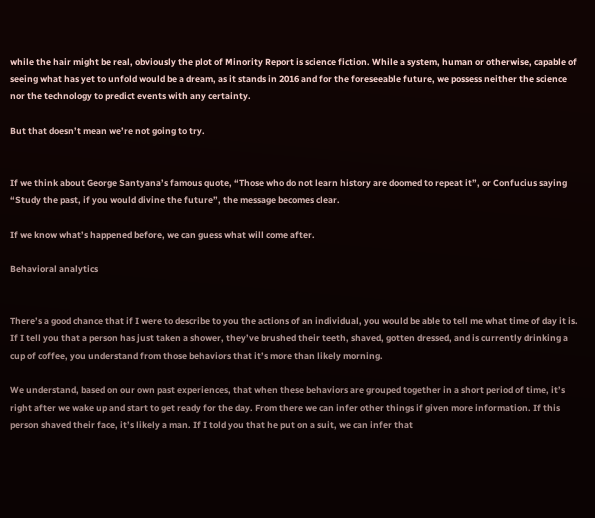while the hair might be real, obviously the plot of Minority Report is science fiction. While a system, human or otherwise, capable of seeing what has yet to unfold would be a dream, as it stands in 2016 and for the foreseeable future, we possess neither the science nor the technology to predict events with any certainty.

But that doesn’t mean we’re not going to try.


If we think about George Santyana’s famous quote, “Those who do not learn history are doomed to repeat it”, or Confucius saying “Study the past, if you would divine the future”, the message becomes clear.

If we know what’s happened before, we can guess what will come after.

Behavioral analytics


There’s a good chance that if I were to describe to you the actions of an individual, you would be able to tell me what time of day it is. If I tell you that a person has just taken a shower, they’ve brushed their teeth, shaved, gotten dressed, and is currently drinking a cup of coffee, you understand from those behaviors that it’s more than likely morning.

We understand, based on our own past experiences, that when these behaviors are grouped together in a short period of time, it’s right after we wake up and start to get ready for the day. From there we can infer other things if given more information. If this person shaved their face, it’s likely a man. If I told you that he put on a suit, we can infer that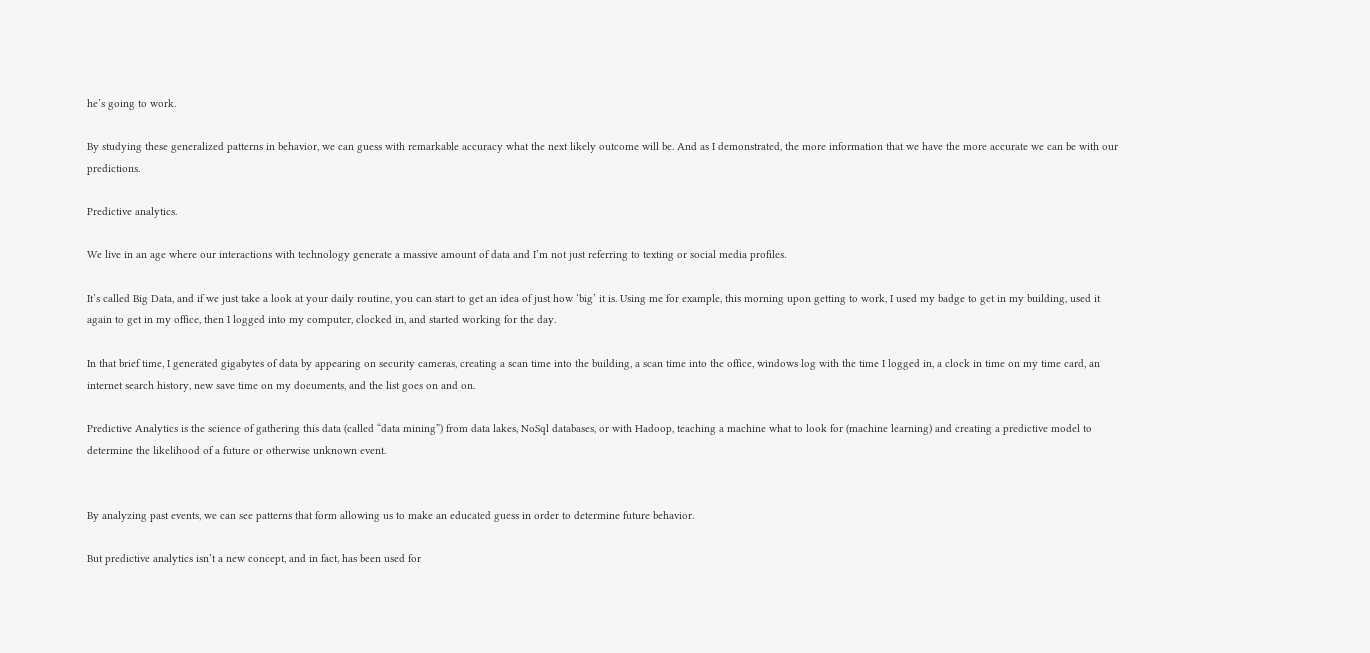he’s going to work.

By studying these generalized patterns in behavior, we can guess with remarkable accuracy what the next likely outcome will be. And as I demonstrated, the more information that we have the more accurate we can be with our predictions.

Predictive analytics.

We live in an age where our interactions with technology generate a massive amount of data and I’m not just referring to texting or social media profiles.

It’s called Big Data, and if we just take a look at your daily routine, you can start to get an idea of just how ‘big’ it is. Using me for example, this morning upon getting to work, I used my badge to get in my building, used it again to get in my office, then I logged into my computer, clocked in, and started working for the day.

In that brief time, I generated gigabytes of data by appearing on security cameras, creating a scan time into the building, a scan time into the office, windows log with the time I logged in, a clock in time on my time card, an internet search history, new save time on my documents, and the list goes on and on.

Predictive Analytics is the science of gathering this data (called “data mining”) from data lakes, NoSql databases, or with Hadoop, teaching a machine what to look for (machine learning) and creating a predictive model to determine the likelihood of a future or otherwise unknown event.


By analyzing past events, we can see patterns that form allowing us to make an educated guess in order to determine future behavior.

But predictive analytics isn’t a new concept, and in fact, has been used for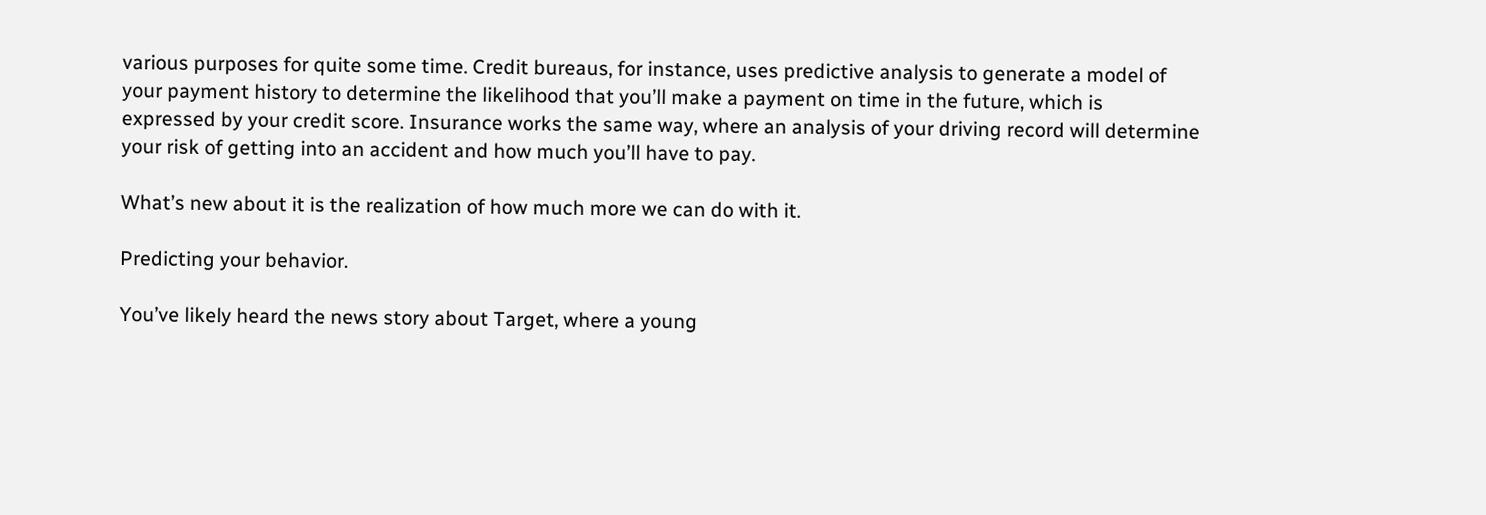various purposes for quite some time. Credit bureaus, for instance, uses predictive analysis to generate a model of your payment history to determine the likelihood that you’ll make a payment on time in the future, which is expressed by your credit score. Insurance works the same way, where an analysis of your driving record will determine your risk of getting into an accident and how much you’ll have to pay.

What’s new about it is the realization of how much more we can do with it.

Predicting your behavior.

You’ve likely heard the news story about Target, where a young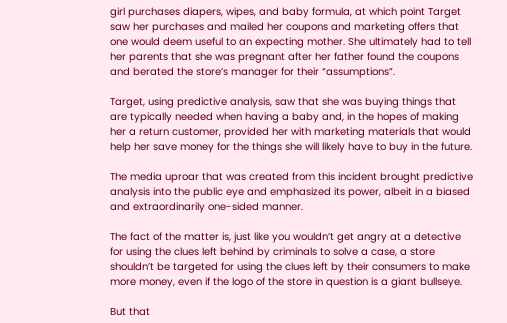girl purchases diapers, wipes, and baby formula, at which point Target saw her purchases and mailed her coupons and marketing offers that one would deem useful to an expecting mother. She ultimately had to tell her parents that she was pregnant after her father found the coupons and berated the store’s manager for their “assumptions”.

Target, using predictive analysis, saw that she was buying things that are typically needed when having a baby and, in the hopes of making her a return customer, provided her with marketing materials that would help her save money for the things she will likely have to buy in the future.

The media uproar that was created from this incident brought predictive analysis into the public eye and emphasized its power, albeit in a biased and extraordinarily one-sided manner.

The fact of the matter is, just like you wouldn’t get angry at a detective for using the clues left behind by criminals to solve a case, a store shouldn’t be targeted for using the clues left by their consumers to make more money, even if the logo of the store in question is a giant bullseye.

But that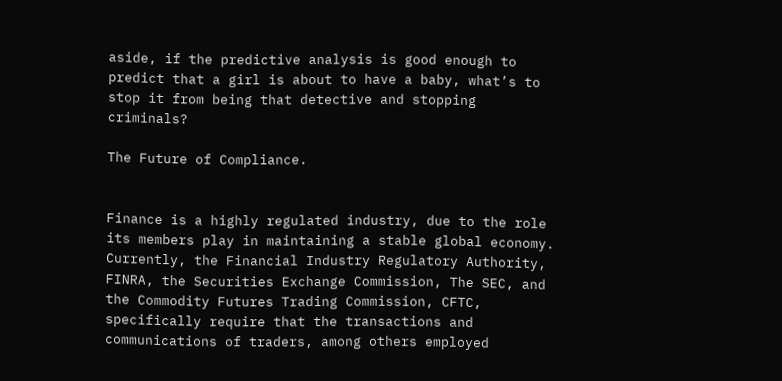aside, if the predictive analysis is good enough to predict that a girl is about to have a baby, what’s to stop it from being that detective and stopping criminals?

The Future of Compliance.


Finance is a highly regulated industry, due to the role its members play in maintaining a stable global economy. Currently, the Financial Industry Regulatory Authority, FINRA, the Securities Exchange Commission, The SEC, and the Commodity Futures Trading Commission, CFTC, specifically require that the transactions and communications of traders, among others employed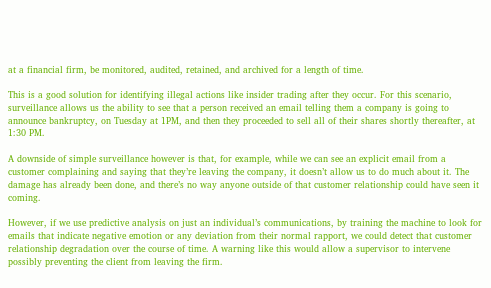at a financial firm, be monitored, audited, retained, and archived for a length of time.

This is a good solution for identifying illegal actions like insider trading after they occur. For this scenario, surveillance allows us the ability to see that a person received an email telling them a company is going to announce bankruptcy, on Tuesday at 1PM, and then they proceeded to sell all of their shares shortly thereafter, at 1:30 PM.

A downside of simple surveillance however is that, for example, while we can see an explicit email from a customer complaining and saying that they’re leaving the company, it doesn’t allow us to do much about it. The damage has already been done, and there’s no way anyone outside of that customer relationship could have seen it coming.

However, if we use predictive analysis on just an individual’s communications, by training the machine to look for emails that indicate negative emotion or any deviation from their normal rapport, we could detect that customer relationship degradation over the course of time. A warning like this would allow a supervisor to intervene possibly preventing the client from leaving the firm.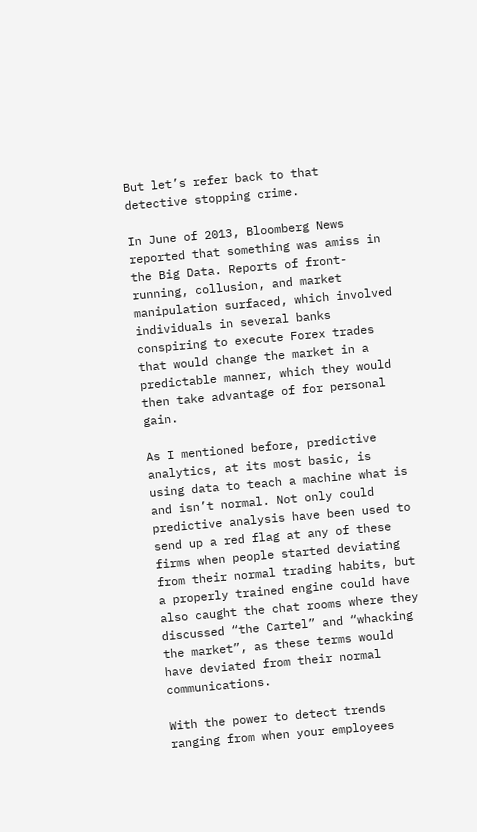But let’s refer back to that detective stopping crime.

In June of 2013, Bloomberg News reported that something was amiss in the Big Data. Reports of front-running, collusion, and market manipulation surfaced, which involved individuals in several banks conspiring to execute Forex trades that would change the market in a predictable manner, which they would then take advantage of for personal gain.

As I mentioned before, predictive analytics, at its most basic, is using data to teach a machine what is and isn’t normal. Not only could predictive analysis have been used to send up a red flag at any of these firms when people started deviating from their normal trading habits, but a properly trained engine could have also caught the chat rooms where they discussed “the Cartel” and “whacking the market”, as these terms would have deviated from their normal communications.

With the power to detect trends ranging from when your employees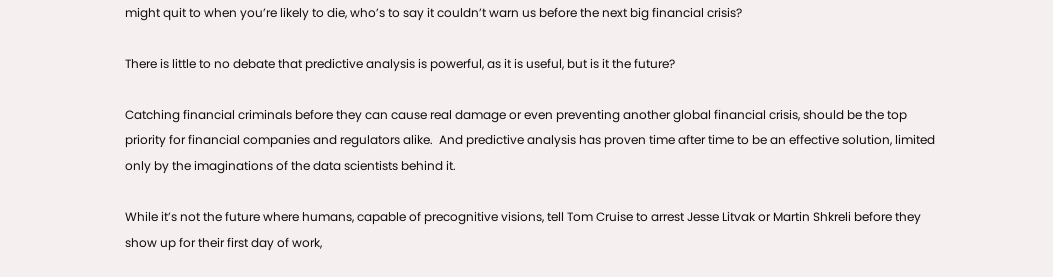might quit to when you’re likely to die, who’s to say it couldn’t warn us before the next big financial crisis?

There is little to no debate that predictive analysis is powerful, as it is useful, but is it the future?

Catching financial criminals before they can cause real damage or even preventing another global financial crisis, should be the top priority for financial companies and regulators alike.  And predictive analysis has proven time after time to be an effective solution, limited only by the imaginations of the data scientists behind it.

While it’s not the future where humans, capable of precognitive visions, tell Tom Cruise to arrest Jesse Litvak or Martin Shkreli before they show up for their first day of work,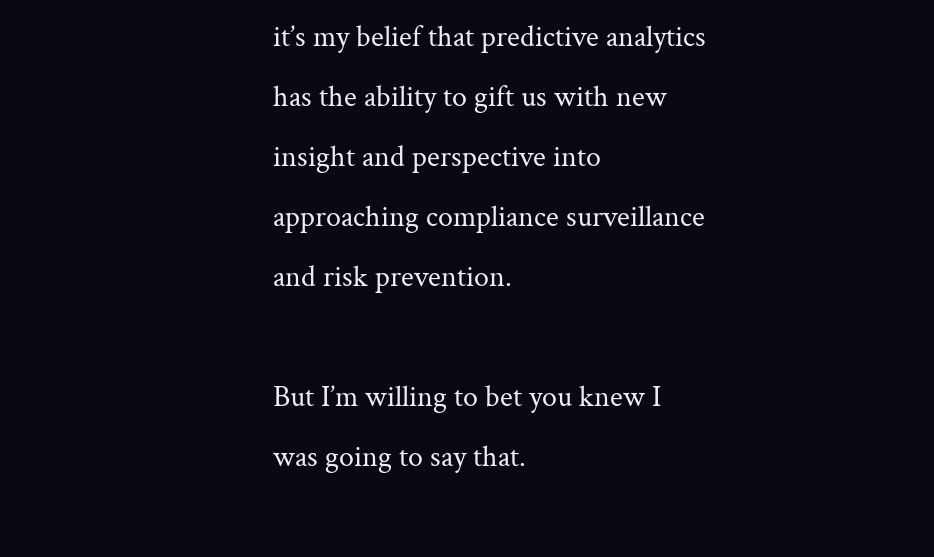it’s my belief that predictive analytics has the ability to gift us with new insight and perspective into approaching compliance surveillance and risk prevention.

But I’m willing to bet you knew I was going to say that.